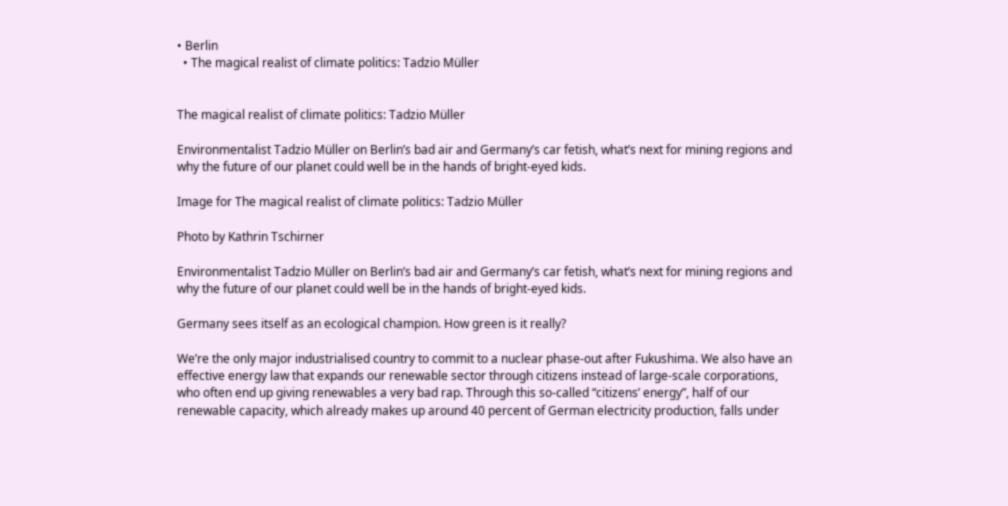• Berlin
  • The magical realist of climate politics: Tadzio Müller


The magical realist of climate politics: Tadzio Müller

Environmentalist Tadzio Müller on Berlin’s bad air and Germany’s car fetish, what’s next for mining regions and why the future of our planet could well be in the hands of bright-eyed kids.

Image for The magical realist of climate politics: Tadzio Müller

Photo by Kathrin Tschirner

Environmentalist Tadzio Müller on Berlin’s bad air and Germany’s car fetish, what’s next for mining regions and why the future of our planet could well be in the hands of bright-eyed kids.

Germany sees itself as an ecological champion. How green is it really?

We’re the only major industrialised country to commit to a nuclear phase-out after Fukushima. We also have an effective energy law that expands our renewable sector through citizens instead of large-scale corporations, who often end up giving renewables a very bad rap. Through this so-called “citizens’ energy”, half of our renewable capacity, which already makes up around 40 percent of German electricity production, falls under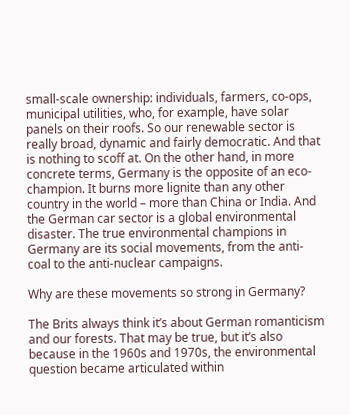small-scale ownership: individuals, farmers, co-ops, municipal utilities, who, for example, have solar panels on their roofs. So our renewable sector is really broad, dynamic and fairly democratic. And that is nothing to scoff at. On the other hand, in more concrete terms, Germany is the opposite of an eco-champion. It burns more lignite than any other country in the world – more than China or India. And the German car sector is a global environmental disaster. The true environmental champions in Germany are its social movements, from the anti-coal to the anti-nuclear campaigns.

Why are these movements so strong in Germany?

The Brits always think it’s about German romanticism and our forests. That may be true, but it’s also because in the 1960s and 1970s, the environmental question became articulated within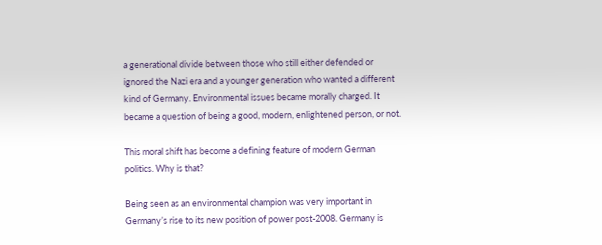a generational divide between those who still either defended or ignored the Nazi era and a younger generation who wanted a different kind of Germany. Environmental issues became morally charged. It became a question of being a good, modern, enlightened person, or not.

This moral shift has become a defining feature of modern German politics. Why is that?

Being seen as an environmental champion was very important in Germany’s rise to its new position of power post-2008. Germany is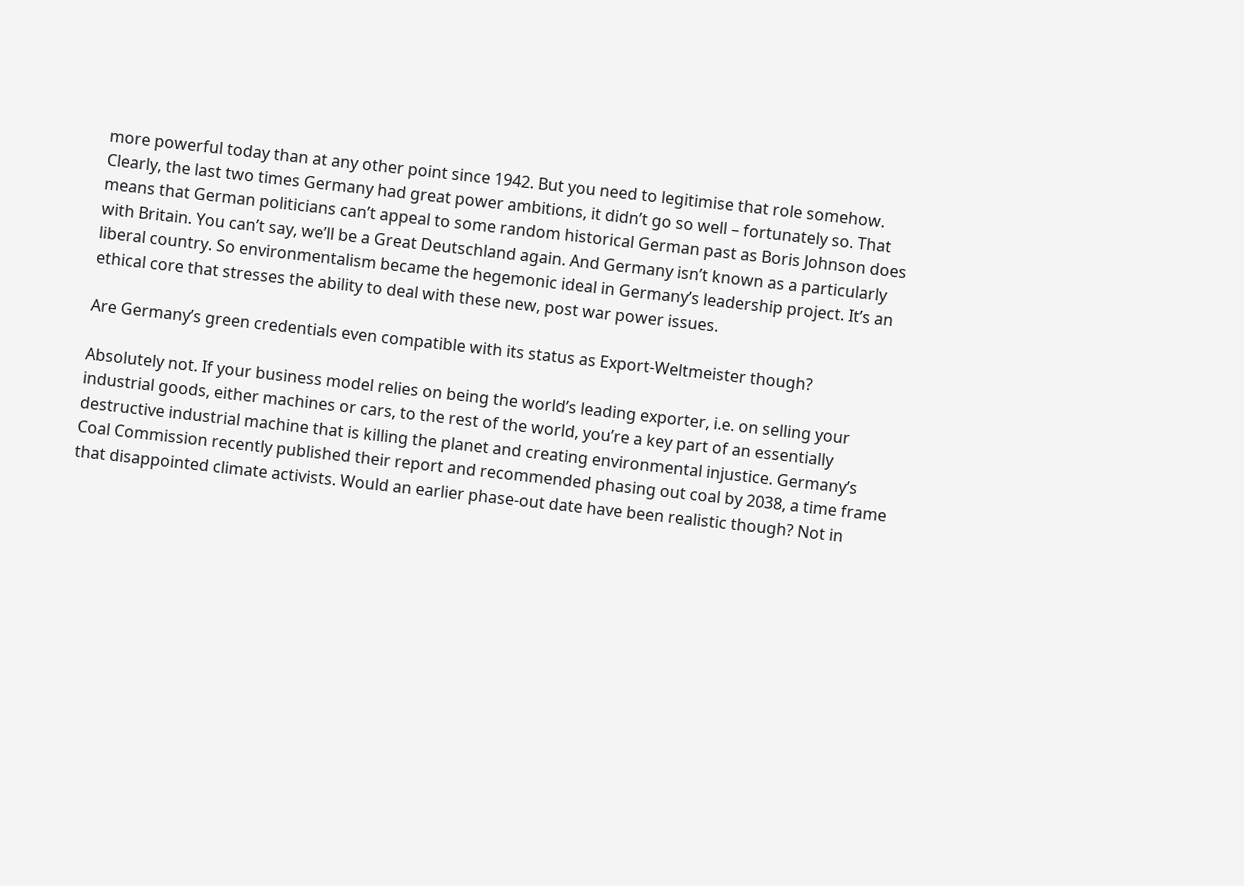more powerful today than at any other point since 1942. But you need to legitimise that role somehow. Clearly, the last two times Germany had great power ambitions, it didn’t go so well – fortunately so. That means that German politicians can’t appeal to some random historical German past as Boris Johnson does with Britain. You can’t say, we’ll be a Great Deutschland again. And Germany isn’t known as a particularly liberal country. So environmentalism became the hegemonic ideal in Germany’s leadership project. It’s an ethical core that stresses the ability to deal with these new, post war power issues.

Are Germany’s green credentials even compatible with its status as Export-Weltmeister though?

Absolutely not. If your business model relies on being the world’s leading exporter, i.e. on selling your industrial goods, either machines or cars, to the rest of the world, you’re a key part of an essentially destructive industrial machine that is killing the planet and creating environmental injustice. Germany’s Coal Commission recently published their report and recommended phasing out coal by 2038, a time frame that disappointed climate activists. Would an earlier phase-out date have been realistic though? Not in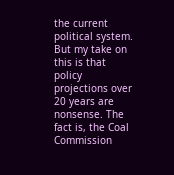the current political system. But my take on this is that policy projections over 20 years are nonsense. The fact is, the Coal Commission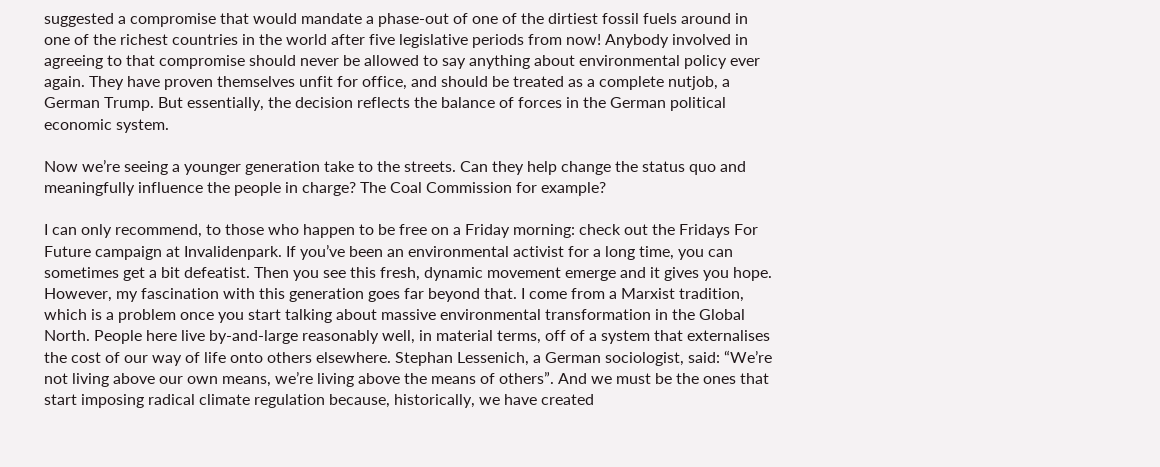suggested a compromise that would mandate a phase-out of one of the dirtiest fossil fuels around in one of the richest countries in the world after five legislative periods from now! Anybody involved in agreeing to that compromise should never be allowed to say anything about environmental policy ever again. They have proven themselves unfit for office, and should be treated as a complete nutjob, a German Trump. But essentially, the decision reflects the balance of forces in the German political economic system.

Now we’re seeing a younger generation take to the streets. Can they help change the status quo and meaningfully influence the people in charge? The Coal Commission for example?

I can only recommend, to those who happen to be free on a Friday morning: check out the Fridays For Future campaign at Invalidenpark. If you’ve been an environmental activist for a long time, you can sometimes get a bit defeatist. Then you see this fresh, dynamic movement emerge and it gives you hope. However, my fascination with this generation goes far beyond that. I come from a Marxist tradition, which is a problem once you start talking about massive environmental transformation in the Global North. People here live by-and-large reasonably well, in material terms, off of a system that externalises the cost of our way of life onto others elsewhere. Stephan Lessenich, a German sociologist, said: “We’re not living above our own means, we’re living above the means of others”. And we must be the ones that start imposing radical climate regulation because, historically, we have created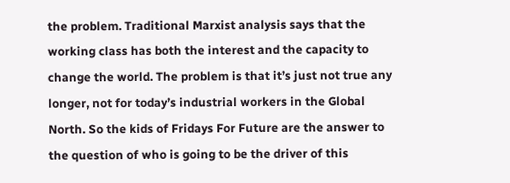the problem. Traditional Marxist analysis says that the working class has both the interest and the capacity to change the world. The problem is that it’s just not true any longer, not for today’s industrial workers in the Global North. So the kids of Fridays For Future are the answer to the question of who is going to be the driver of this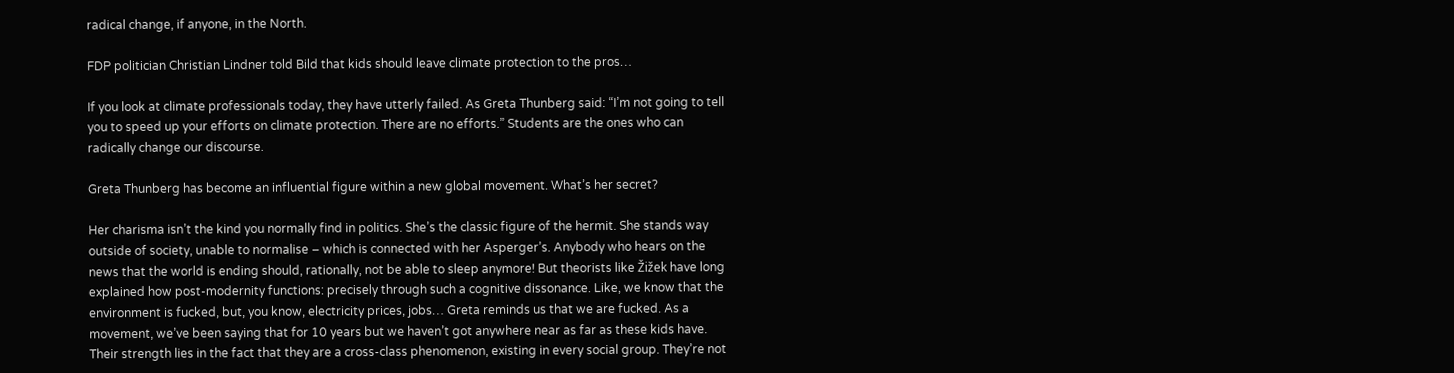radical change, if anyone, in the North.

FDP politician Christian Lindner told Bild that kids should leave climate protection to the pros…

If you look at climate professionals today, they have utterly failed. As Greta Thunberg said: “I’m not going to tell you to speed up your efforts on climate protection. There are no efforts.” Students are the ones who can radically change our discourse.

Greta Thunberg has become an influential figure within a new global movement. What’s her secret?

Her charisma isn’t the kind you normally find in politics. She’s the classic figure of the hermit. She stands way outside of society, unable to normalise – which is connected with her Asperger’s. Anybody who hears on the news that the world is ending should, rationally, not be able to sleep anymore! But theorists like Žižek have long explained how post-modernity functions: precisely through such a cognitive dissonance. Like, we know that the environment is fucked, but, you know, electricity prices, jobs… Greta reminds us that we are fucked. As a movement, we’ve been saying that for 10 years but we haven’t got anywhere near as far as these kids have. Their strength lies in the fact that they are a cross-class phenomenon, existing in every social group. They’re not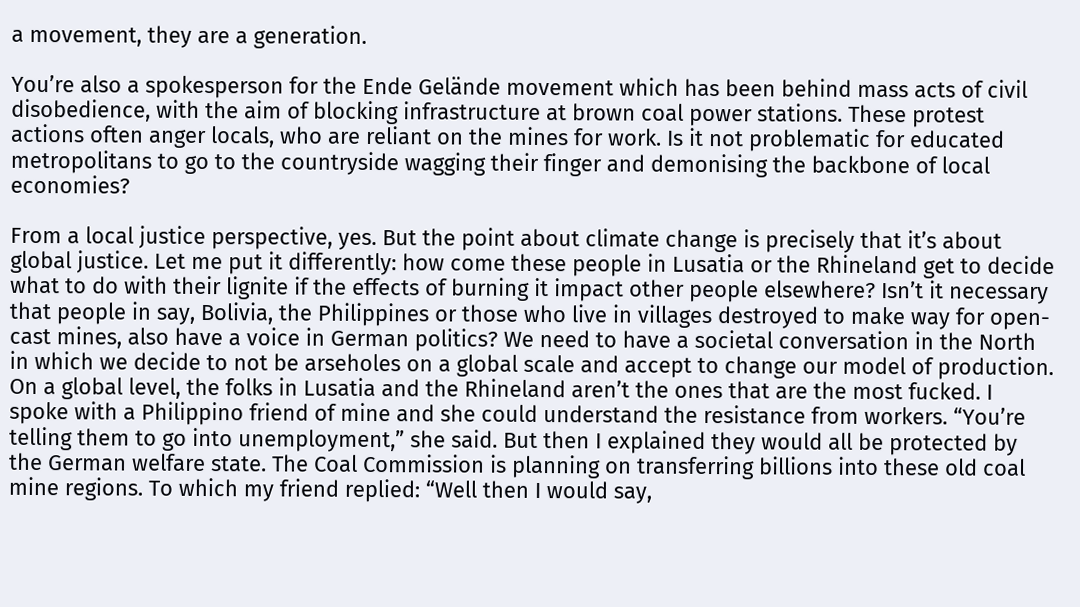a movement, they are a generation.

You’re also a spokesperson for the Ende Gelände movement which has been behind mass acts of civil disobedience, with the aim of blocking infrastructure at brown coal power stations. These protest actions often anger locals, who are reliant on the mines for work. Is it not problematic for educated metropolitans to go to the countryside wagging their finger and demonising the backbone of local economies?

From a local justice perspective, yes. But the point about climate change is precisely that it’s about global justice. Let me put it differently: how come these people in Lusatia or the Rhineland get to decide what to do with their lignite if the effects of burning it impact other people elsewhere? Isn’t it necessary that people in say, Bolivia, the Philippines or those who live in villages destroyed to make way for open-cast mines, also have a voice in German politics? We need to have a societal conversation in the North in which we decide to not be arseholes on a global scale and accept to change our model of production. On a global level, the folks in Lusatia and the Rhineland aren’t the ones that are the most fucked. I spoke with a Philippino friend of mine and she could understand the resistance from workers. “You’re telling them to go into unemployment,” she said. But then I explained they would all be protected by the German welfare state. The Coal Commission is planning on transferring billions into these old coal mine regions. To which my friend replied: “Well then I would say,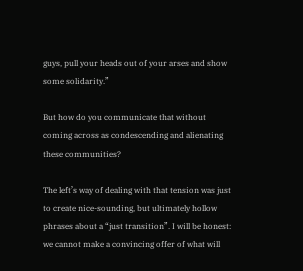guys, pull your heads out of your arses and show some solidarity.”

But how do you communicate that without coming across as condescending and alienating these communities?

The left’s way of dealing with that tension was just to create nice-sounding, but ultimately hollow phrases about a “just transition”. I will be honest: we cannot make a convincing offer of what will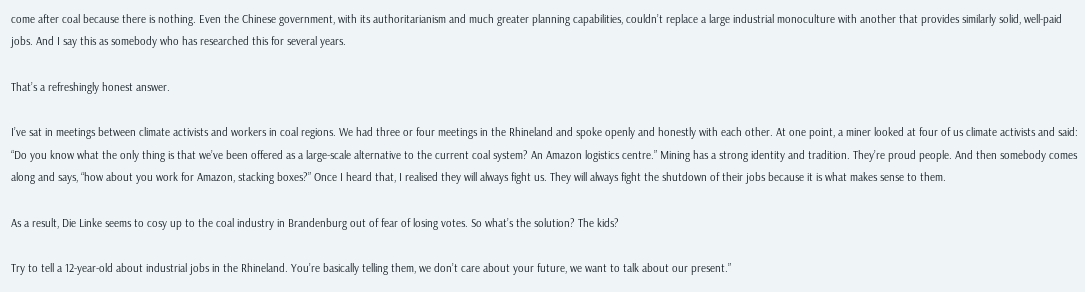come after coal because there is nothing. Even the Chinese government, with its authoritarianism and much greater planning capabilities, couldn’t replace a large industrial monoculture with another that provides similarly solid, well-paid jobs. And I say this as somebody who has researched this for several years.

That’s a refreshingly honest answer.

I’ve sat in meetings between climate activists and workers in coal regions. We had three or four meetings in the Rhineland and spoke openly and honestly with each other. At one point, a miner looked at four of us climate activists and said: “Do you know what the only thing is that we’ve been offered as a large-scale alternative to the current coal system? An Amazon logistics centre.” Mining has a strong identity and tradition. They’re proud people. And then somebody comes along and says, “how about you work for Amazon, stacking boxes?” Once I heard that, I realised they will always fight us. They will always fight the shutdown of their jobs because it is what makes sense to them.

As a result, Die Linke seems to cosy up to the coal industry in Brandenburg out of fear of losing votes. So what’s the solution? The kids?

Try to tell a 12-year-old about industrial jobs in the Rhineland. You’re basically telling them, we don’t care about your future, we want to talk about our present.”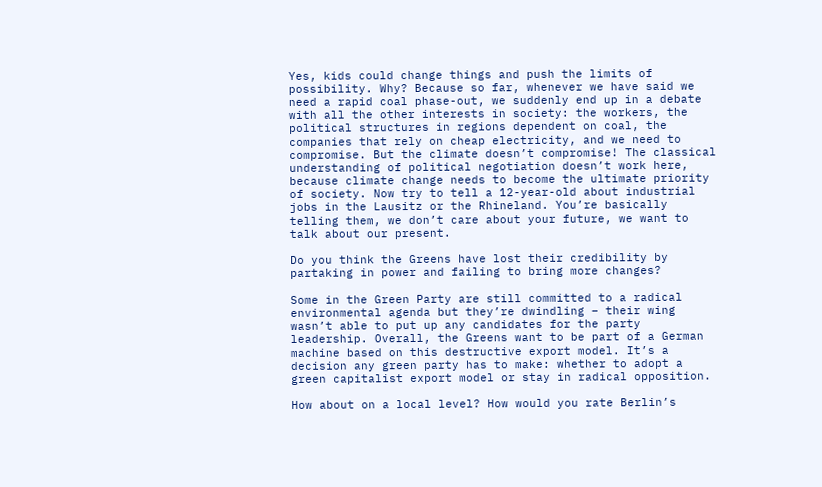Yes, kids could change things and push the limits of possibility. Why? Because so far, whenever we have said we need a rapid coal phase-out, we suddenly end up in a debate with all the other interests in society: the workers, the political structures in regions dependent on coal, the companies that rely on cheap electricity, and we need to compromise. But the climate doesn’t compromise! The classical understanding of political negotiation doesn’t work here, because climate change needs to become the ultimate priority of society. Now try to tell a 12-year-old about industrial jobs in the Lausitz or the Rhineland. You’re basically telling them, we don’t care about your future, we want to talk about our present.

Do you think the Greens have lost their credibility by partaking in power and failing to bring more changes?

Some in the Green Party are still committed to a radical environmental agenda but they’re dwindling – their wing wasn’t able to put up any candidates for the party leadership. Overall, the Greens want to be part of a German machine based on this destructive export model. It’s a decision any green party has to make: whether to adopt a green capitalist export model or stay in radical opposition.

How about on a local level? How would you rate Berlin’s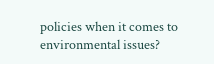policies when it comes to environmental issues?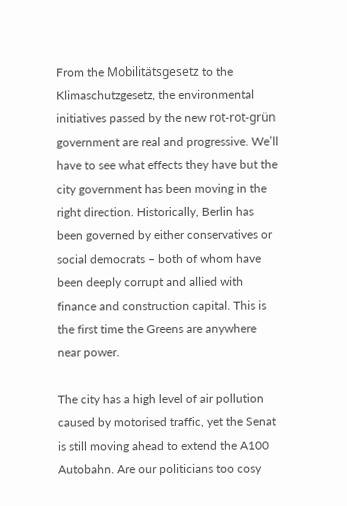From the Mobilitätsgesetz to the Klimaschutzgesetz, the environmental initiatives passed by the new rot-rot-grün government are real and progressive. We’ll have to see what effects they have but the city government has been moving in the right direction. Historically, Berlin has been governed by either conservatives or social democrats – both of whom have been deeply corrupt and allied with finance and construction capital. This is the first time the Greens are anywhere near power.

The city has a high level of air pollution caused by motorised traffic, yet the Senat is still moving ahead to extend the A100 Autobahn. Are our politicians too cosy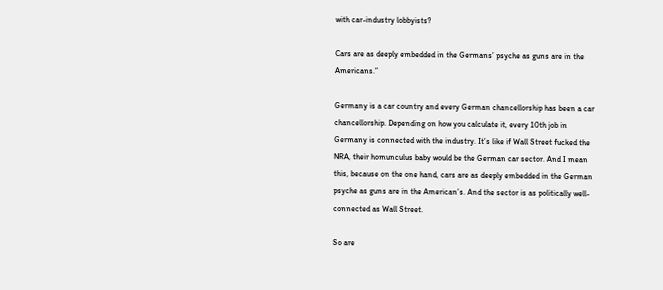with car-industry lobbyists?

Cars are as deeply embedded in the Germans’ psyche as guns are in the Americans.”

Germany is a car country and every German chancellorship has been a car chancellorship. Depending on how you calculate it, every 10th job in Germany is connected with the industry. It’s like if Wall Street fucked the NRA, their homunculus baby would be the German car sector. And I mean this, because on the one hand, cars are as deeply embedded in the German psyche as guns are in the American’s. And the sector is as politically well-connected as Wall Street.

So are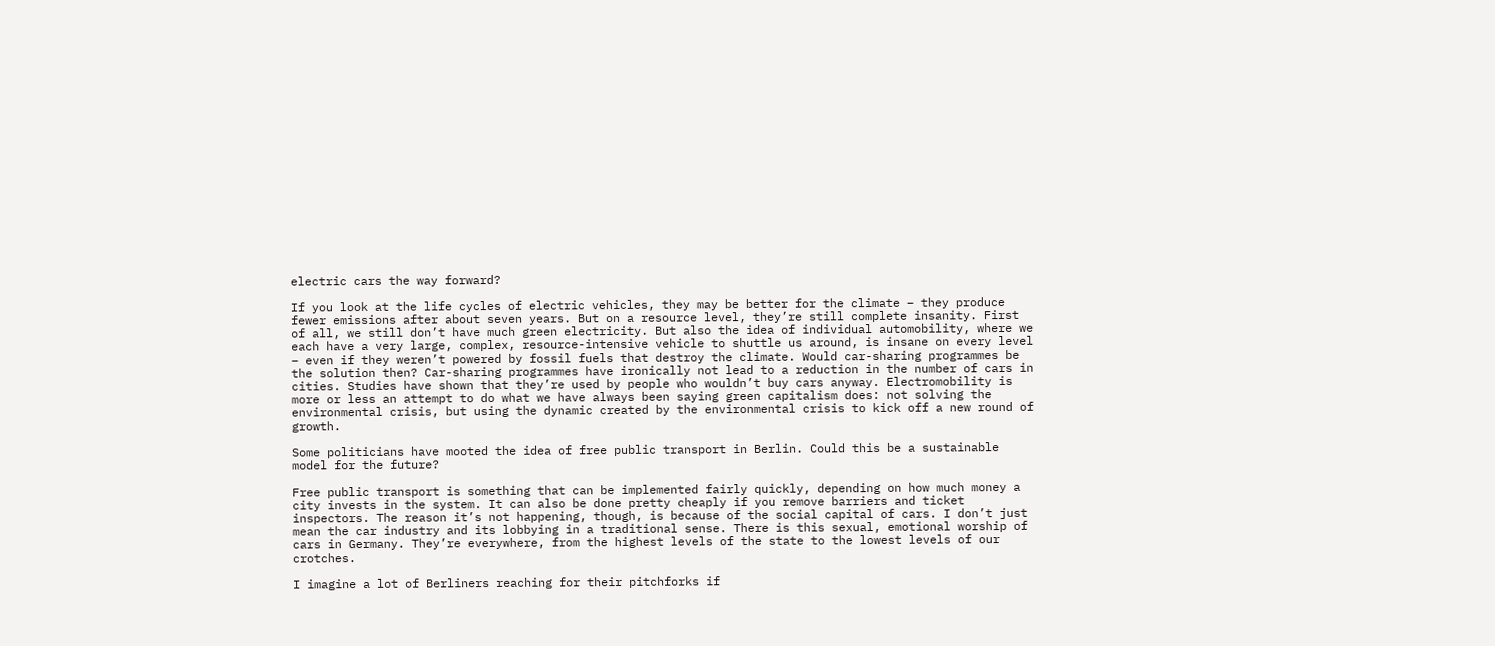electric cars the way forward?

If you look at the life cycles of electric vehicles, they may be better for the climate – they produce fewer emissions after about seven years. But on a resource level, they’re still complete insanity. First of all, we still don’t have much green electricity. But also the idea of individual automobility, where we each have a very large, complex, resource-intensive vehicle to shuttle us around, is insane on every level – even if they weren’t powered by fossil fuels that destroy the climate. Would car-sharing programmes be the solution then? Car-sharing programmes have ironically not lead to a reduction in the number of cars in cities. Studies have shown that they’re used by people who wouldn’t buy cars anyway. Electromobility is more or less an attempt to do what we have always been saying green capitalism does: not solving the environmental crisis, but using the dynamic created by the environmental crisis to kick off a new round of growth.

Some politicians have mooted the idea of free public transport in Berlin. Could this be a sustainable model for the future?

Free public transport is something that can be implemented fairly quickly, depending on how much money a city invests in the system. It can also be done pretty cheaply if you remove barriers and ticket inspectors. The reason it’s not happening, though, is because of the social capital of cars. I don’t just mean the car industry and its lobbying in a traditional sense. There is this sexual, emotional worship of cars in Germany. They’re everywhere, from the highest levels of the state to the lowest levels of our crotches.

I imagine a lot of Berliners reaching for their pitchforks if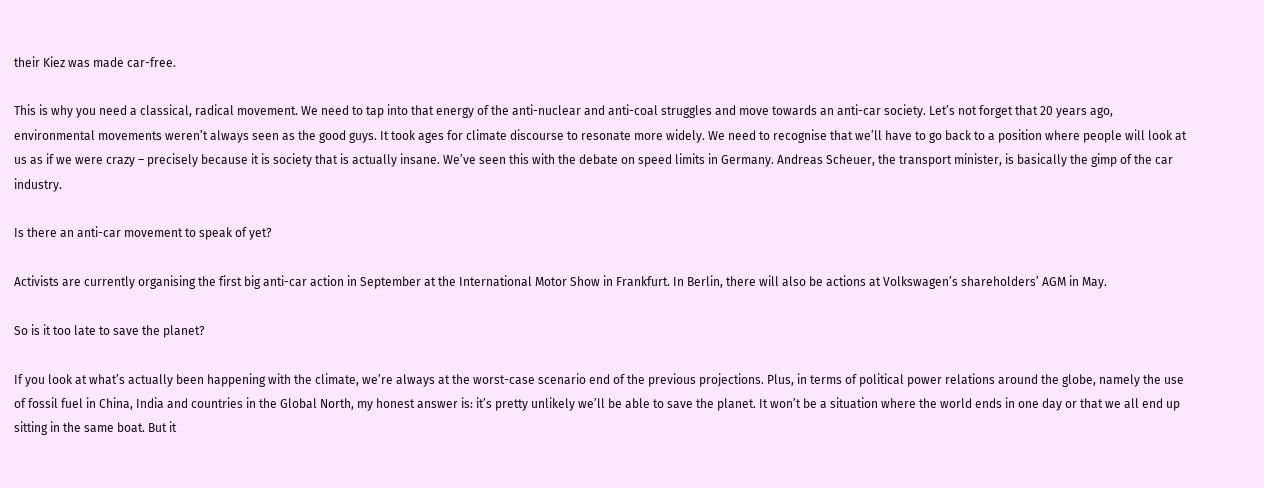their Kiez was made car-free.

This is why you need a classical, radical movement. We need to tap into that energy of the anti-nuclear and anti-coal struggles and move towards an anti-car society. Let’s not forget that 20 years ago, environmental movements weren’t always seen as the good guys. It took ages for climate discourse to resonate more widely. We need to recognise that we’ll have to go back to a position where people will look at us as if we were crazy – precisely because it is society that is actually insane. We’ve seen this with the debate on speed limits in Germany. Andreas Scheuer, the transport minister, is basically the gimp of the car industry.

Is there an anti-car movement to speak of yet?

Activists are currently organising the first big anti-car action in September at the International Motor Show in Frankfurt. In Berlin, there will also be actions at Volkswagen’s shareholders’ AGM in May.

So is it too late to save the planet?

If you look at what’s actually been happening with the climate, we’re always at the worst-case scenario end of the previous projections. Plus, in terms of political power relations around the globe, namely the use of fossil fuel in China, India and countries in the Global North, my honest answer is: it’s pretty unlikely we’ll be able to save the planet. It won’t be a situation where the world ends in one day or that we all end up sitting in the same boat. But it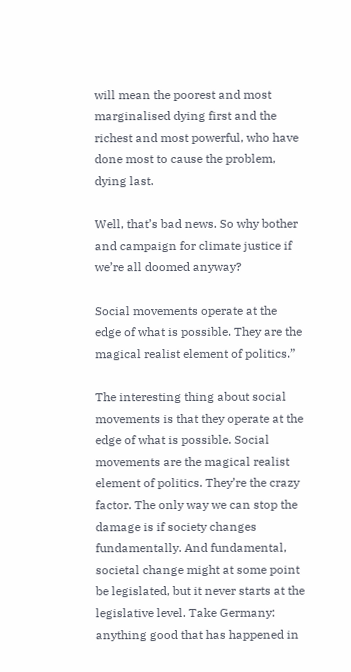will mean the poorest and most marginalised dying first and the richest and most powerful, who have done most to cause the problem, dying last.

Well, that’s bad news. So why bother and campaign for climate justice if we’re all doomed anyway?

Social movements operate at the edge of what is possible. They are the magical realist element of politics.”

The interesting thing about social movements is that they operate at the edge of what is possible. Social movements are the magical realist element of politics. They’re the crazy factor. The only way we can stop the damage is if society changes fundamentally. And fundamental, societal change might at some point be legislated, but it never starts at the legislative level. Take Germany: anything good that has happened in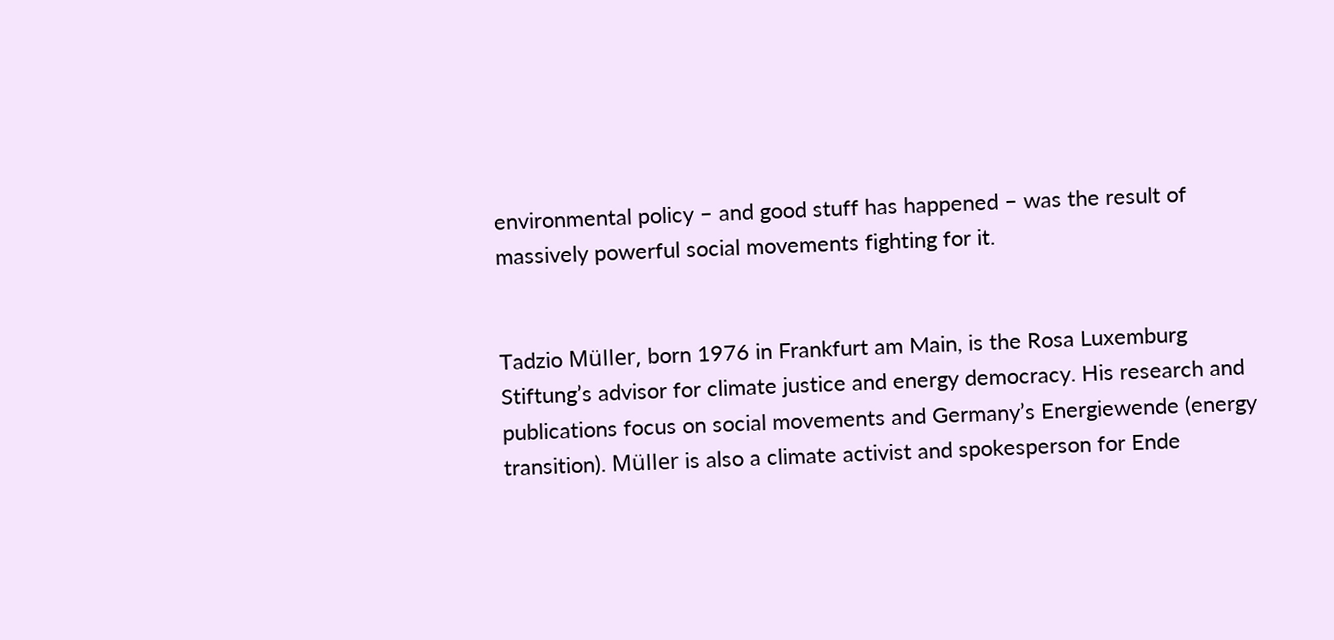environmental policy – and good stuff has happened – was the result of massively powerful social movements fighting for it.


Tadzio Müller, born 1976 in Frankfurt am Main, is the Rosa Luxemburg Stiftung’s advisor for climate justice and energy democracy. His research and publications focus on social movements and Germany’s Energiewende (energy transition). Müller is also a climate activist and spokesperson for Ende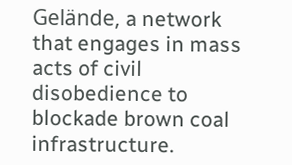Gelände, a network that engages in mass acts of civil disobedience to blockade brown coal infrastructure.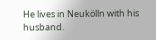He lives in Neukölln with his husband.